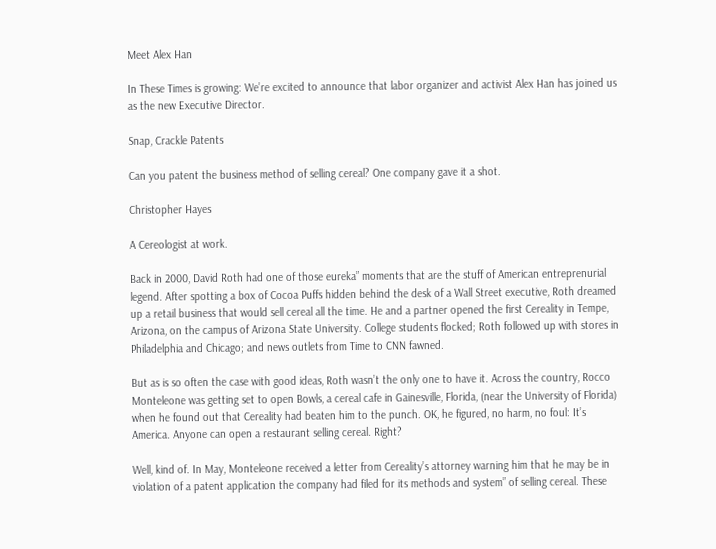Meet Alex Han

In These Times is growing: We’re excited to announce that labor organizer and activist Alex Han has joined us as the new Executive Director.

Snap, Crackle Patents

Can you patent the business method of selling cereal? One company gave it a shot.

Christopher Hayes

A Cereologist at work.

Back in 2000, David Roth had one of those eureka” moments that are the stuff of American entreprenurial legend. After spotting a box of Cocoa Puffs hidden behind the desk of a Wall Street executive, Roth dreamed up a retail business that would sell cereal all the time. He and a partner opened the first Cereality in Tempe, Arizona, on the campus of Arizona State University. College students flocked; Roth followed up with stores in Philadelphia and Chicago; and news outlets from Time to CNN fawned.

But as is so often the case with good ideas, Roth wasn’t the only one to have it. Across the country, Rocco Monteleone was getting set to open Bowls, a cereal cafe in Gainesville, Florida, (near the University of Florida) when he found out that Cereality had beaten him to the punch. OK, he figured, no harm, no foul: It’s America. Anyone can open a restaurant selling cereal. Right?

Well, kind of. In May, Monteleone received a letter from Cereality’s attorney warning him that he may be in violation of a patent application the company had filed for its methods and system” of selling cereal. These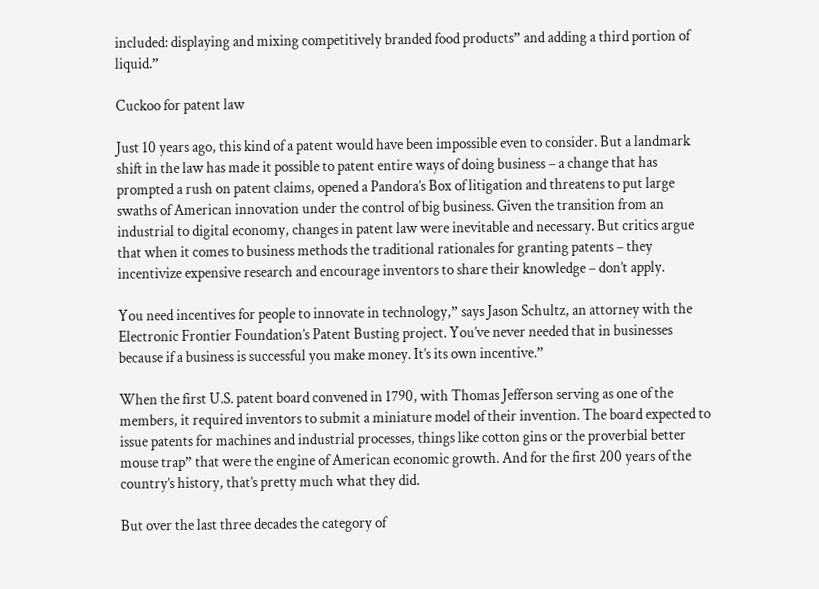included: displaying and mixing competitively branded food products” and adding a third portion of liquid.”

Cuckoo for patent law

Just 10 years ago, this kind of a patent would have been impossible even to consider. But a landmark shift in the law has made it possible to patent entire ways of doing business – a change that has prompted a rush on patent claims, opened a Pandora’s Box of litigation and threatens to put large swaths of American innovation under the control of big business. Given the transition from an industrial to digital economy, changes in patent law were inevitable and necessary. But critics argue that when it comes to business methods the traditional rationales for granting patents – they incentivize expensive research and encourage inventors to share their knowledge – don’t apply.

You need incentives for people to innovate in technology,” says Jason Schultz, an attorney with the Electronic Frontier Foundation’s Patent Busting project. You’ve never needed that in businesses because if a business is successful you make money. It’s its own incentive.”

When the first U.S. patent board convened in 1790, with Thomas Jefferson serving as one of the members, it required inventors to submit a miniature model of their invention. The board expected to issue patents for machines and industrial processes, things like cotton gins or the proverbial better mouse trap” that were the engine of American economic growth. And for the first 200 years of the country’s history, that’s pretty much what they did.

But over the last three decades the category of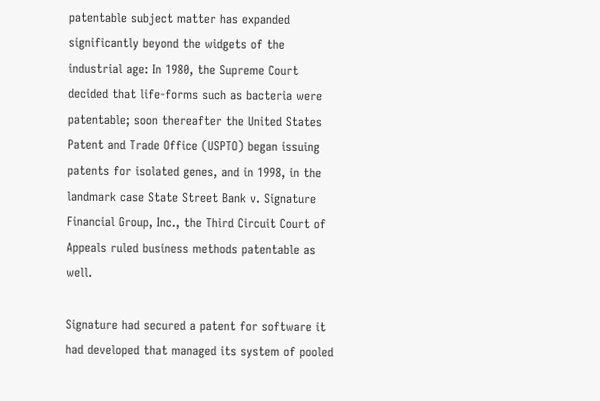patentable subject matter has expanded significantly beyond the widgets of the industrial age: In 1980, the Supreme Court decided that life-forms such as bacteria were patentable; soon thereafter the United States Patent and Trade Office (USPTO) began issuing patents for isolated genes, and in 1998, in the landmark case State Street Bank v. Signature Financial Group, Inc., the Third Circuit Court of Appeals ruled business methods patentable as well.

Signature had secured a patent for software it had developed that managed its system of pooled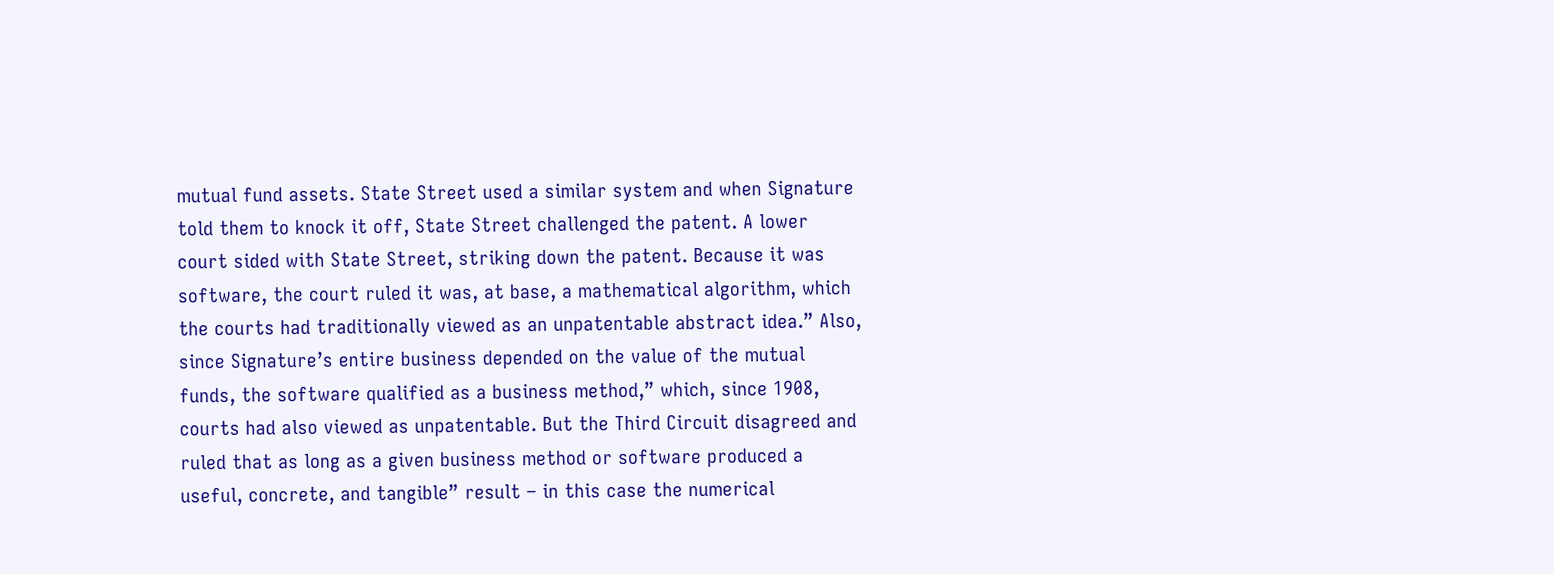mutual fund assets. State Street used a similar system and when Signature told them to knock it off, State Street challenged the patent. A lower court sided with State Street, striking down the patent. Because it was software, the court ruled it was, at base, a mathematical algorithm, which the courts had traditionally viewed as an unpatentable abstract idea.” Also, since Signature’s entire business depended on the value of the mutual funds, the software qualified as a business method,” which, since 1908, courts had also viewed as unpatentable. But the Third Circuit disagreed and ruled that as long as a given business method or software produced a useful, concrete, and tangible” result – in this case the numerical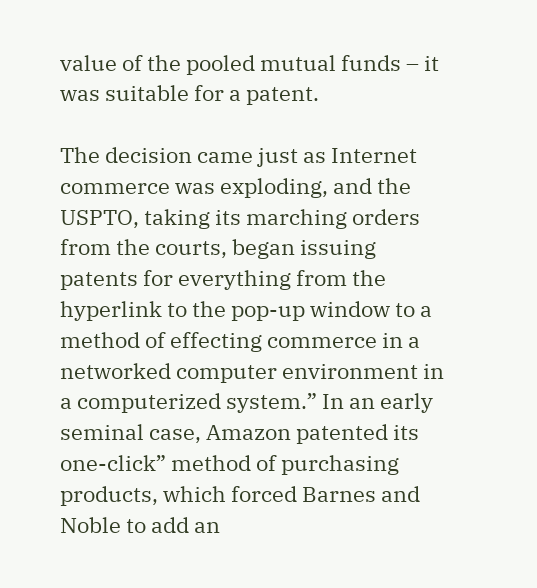value of the pooled mutual funds – it was suitable for a patent.

The decision came just as Internet commerce was exploding, and the USPTO, taking its marching orders from the courts, began issuing patents for everything from the hyperlink to the pop-up window to a method of effecting commerce in a networked computer environment in a computerized system.” In an early seminal case, Amazon patented its one-click” method of purchasing products, which forced Barnes and Noble to add an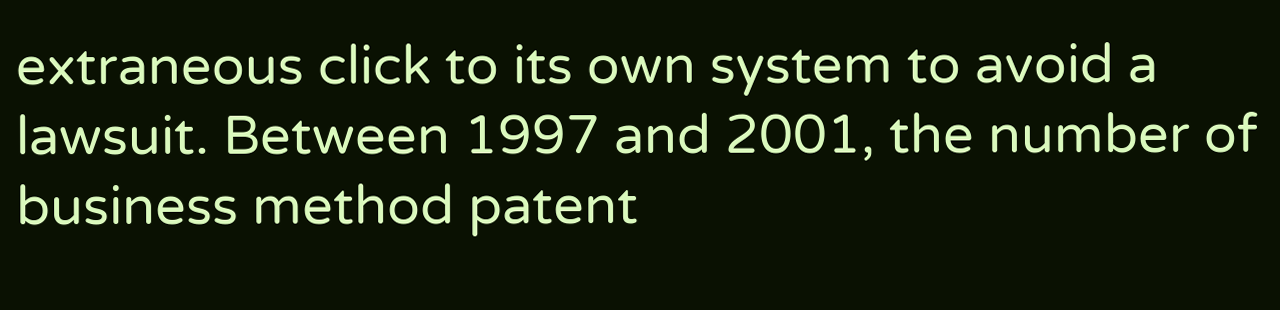extraneous click to its own system to avoid a lawsuit. Between 1997 and 2001, the number of business method patent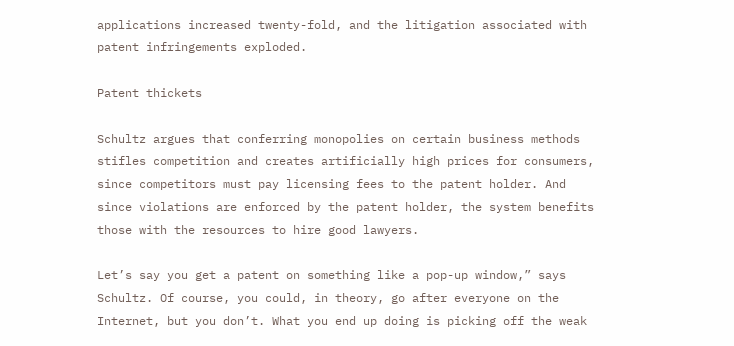applications increased twenty-fold, and the litigation associated with patent infringements exploded.

Patent thickets

Schultz argues that conferring monopolies on certain business methods stifles competition and creates artificially high prices for consumers, since competitors must pay licensing fees to the patent holder. And since violations are enforced by the patent holder, the system benefits those with the resources to hire good lawyers.

Let’s say you get a patent on something like a pop-up window,” says Schultz. Of course, you could, in theory, go after everyone on the Internet, but you don’t. What you end up doing is picking off the weak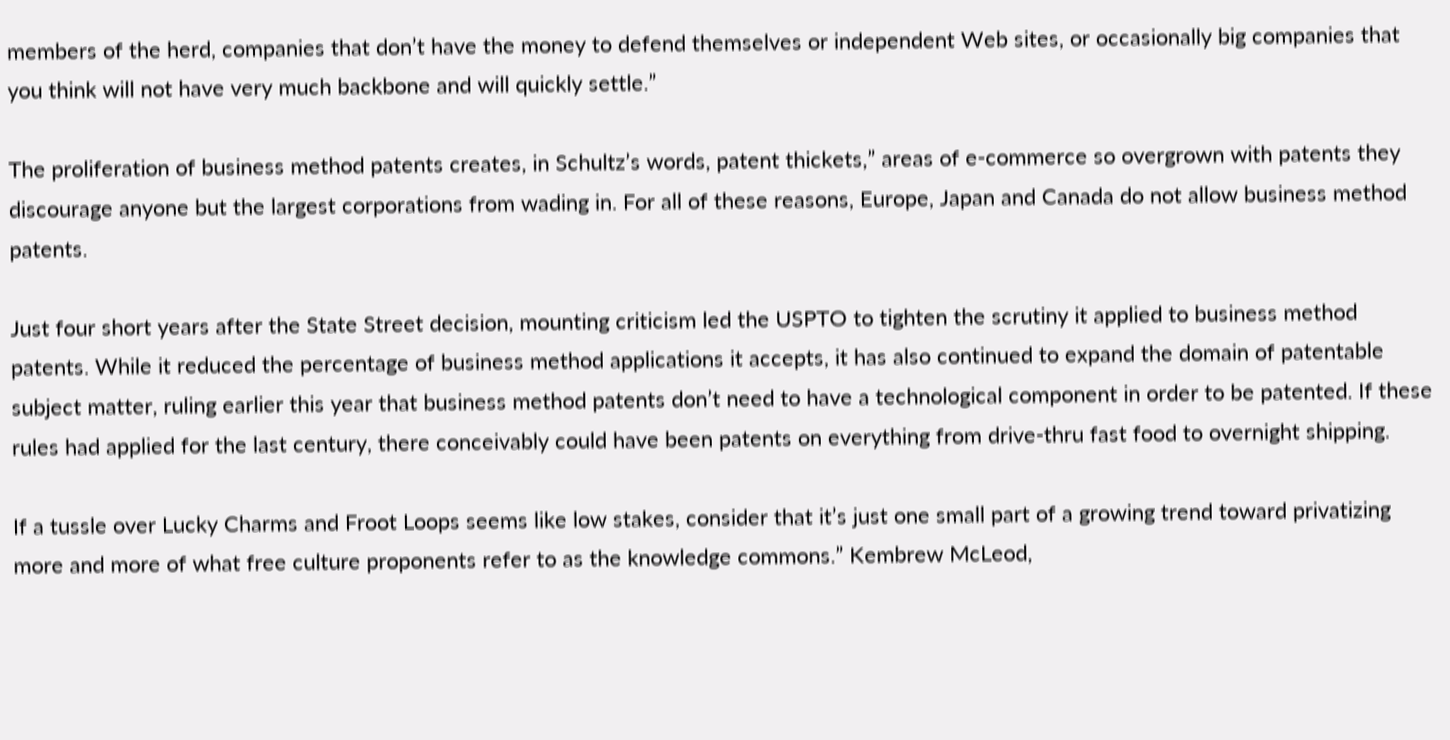members of the herd, companies that don’t have the money to defend themselves or independent Web sites, or occasionally big companies that you think will not have very much backbone and will quickly settle.”

The proliferation of business method patents creates, in Schultz’s words, patent thickets,” areas of e-commerce so overgrown with patents they discourage anyone but the largest corporations from wading in. For all of these reasons, Europe, Japan and Canada do not allow business method patents.

Just four short years after the State Street decision, mounting criticism led the USPTO to tighten the scrutiny it applied to business method patents. While it reduced the percentage of business method applications it accepts, it has also continued to expand the domain of patentable subject matter, ruling earlier this year that business method patents don’t need to have a technological component in order to be patented. If these rules had applied for the last century, there conceivably could have been patents on everything from drive-thru fast food to overnight shipping.

If a tussle over Lucky Charms and Froot Loops seems like low stakes, consider that it’s just one small part of a growing trend toward privatizing more and more of what free culture proponents refer to as the knowledge commons.” Kembrew McLeod,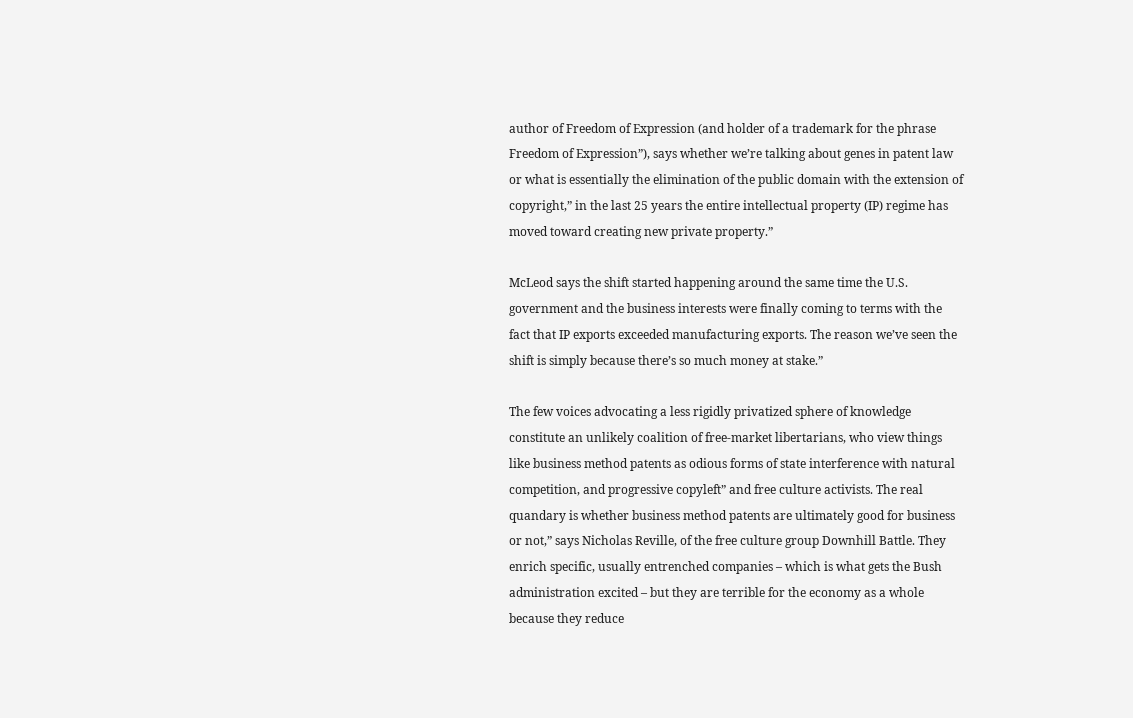author of Freedom of Expression (and holder of a trademark for the phrase Freedom of Expression”), says whether we’re talking about genes in patent law or what is essentially the elimination of the public domain with the extension of copyright,” in the last 25 years the entire intellectual property (IP) regime has moved toward creating new private property.”

McLeod says the shift started happening around the same time the U.S. government and the business interests were finally coming to terms with the fact that IP exports exceeded manufacturing exports. The reason we’ve seen the shift is simply because there’s so much money at stake.”

The few voices advocating a less rigidly privatized sphere of knowledge constitute an unlikely coalition of free-market libertarians, who view things like business method patents as odious forms of state interference with natural competition, and progressive copyleft” and free culture activists. The real quandary is whether business method patents are ultimately good for business or not,” says Nicholas Reville, of the free culture group Downhill Battle. They enrich specific, usually entrenched companies – which is what gets the Bush administration excited – but they are terrible for the economy as a whole because they reduce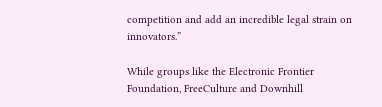competition and add an incredible legal strain on innovators.”

While groups like the Electronic Frontier Foundation, FreeCulture and Downhill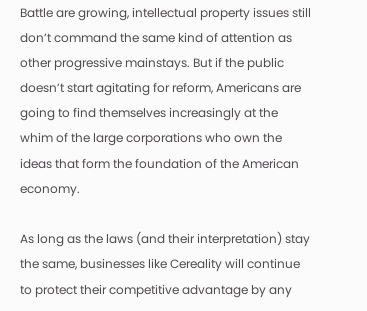Battle are growing, intellectual property issues still don’t command the same kind of attention as other progressive mainstays. But if the public doesn’t start agitating for reform, Americans are going to find themselves increasingly at the whim of the large corporations who own the ideas that form the foundation of the American economy.

As long as the laws (and their interpretation) stay the same, businesses like Cereality will continue to protect their competitive advantage by any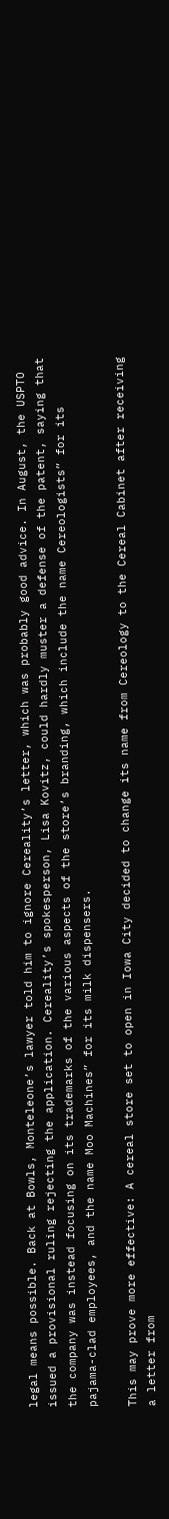legal means possible. Back at Bowls, Monteleone’s lawyer told him to ignore Cereality’s letter, which was probably good advice. In August, the USPTO issued a provisional ruling rejecting the application. Cereality’s spokesperson, Lisa Kovitz, could hardly muster a defense of the patent, saying that the company was instead focusing on its trademarks of the various aspects of the store’s branding, which include the name Cereologists” for its pajama-clad employees, and the name Moo Machines” for its milk dispensers.

This may prove more effective: A cereal store set to open in Iowa City decided to change its name from Cereology to the Cereal Cabinet after receiving a letter from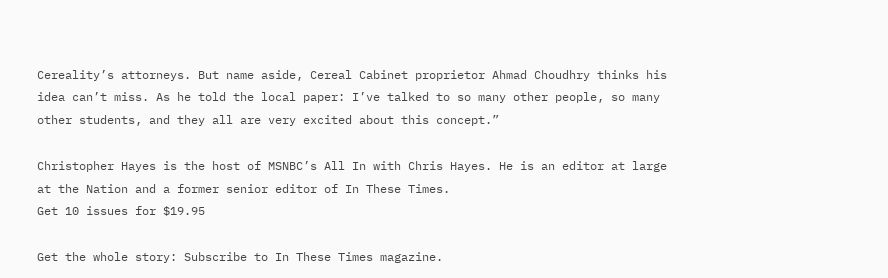Cereality’s attorneys. But name aside, Cereal Cabinet proprietor Ahmad Choudhry thinks his idea can’t miss. As he told the local paper: I’ve talked to so many other people, so many other students, and they all are very excited about this concept.”

Christopher Hayes is the host of MSNBC’s All In with Chris Hayes. He is an editor at large at the Nation and a former senior editor of In These Times.
Get 10 issues for $19.95

Get the whole story: Subscribe to In These Times magazine.